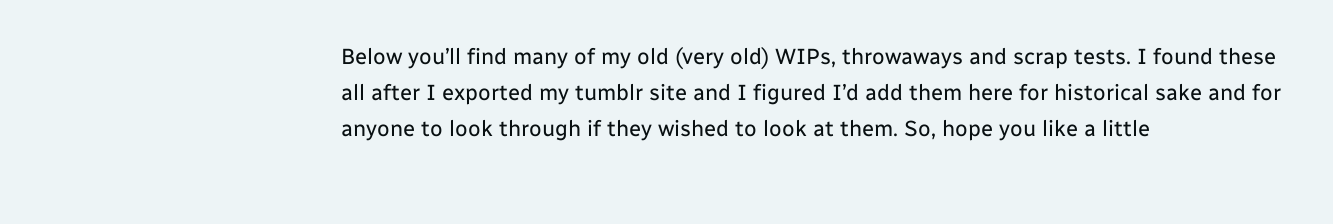Below you’ll find many of my old (very old) WIPs, throwaways and scrap tests. I found these all after I exported my tumblr site and I figured I’d add them here for historical sake and for anyone to look through if they wished to look at them. So, hope you like a little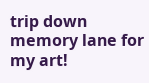trip down memory lane for my art!